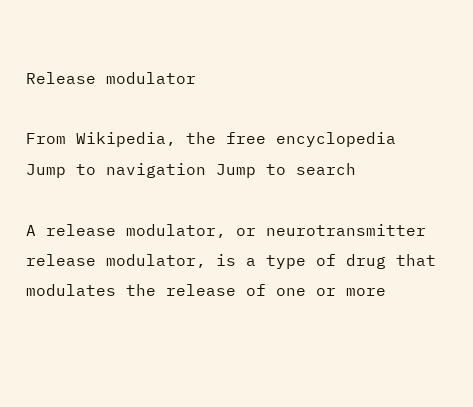Release modulator

From Wikipedia, the free encyclopedia
Jump to navigation Jump to search

A release modulator, or neurotransmitter release modulator, is a type of drug that modulates the release of one or more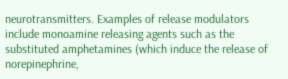neurotransmitters. Examples of release modulators include monoamine releasing agents such as the substituted amphetamines (which induce the release of norepinephrine,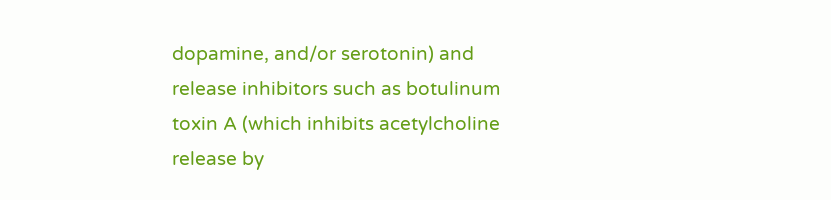dopamine, and/or serotonin) and release inhibitors such as botulinum toxin A (which inhibits acetylcholine release by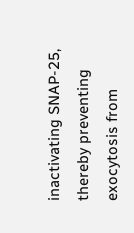inactivating SNAP-25, thereby preventing exocytosis from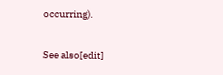occurring).

See also[edit]